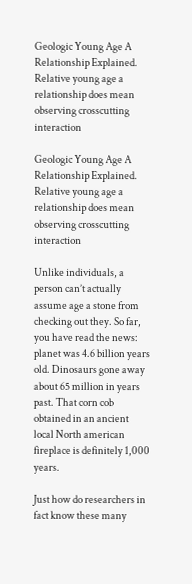Geologic Young Age A Relationship Explained. Relative young age a relationship does mean observing crosscutting interaction

Geologic Young Age A Relationship Explained. Relative young age a relationship does mean observing crosscutting interaction

Unlike individuals, a person can’t actually assume age a stone from checking out they. So far, you have read the news: planet was 4.6 billion years old. Dinosaurs gone away about 65 million in years past. That corn cob obtained in an ancient local North american fireplace is definitely 1,000 years.

Just how do researchers in fact know these many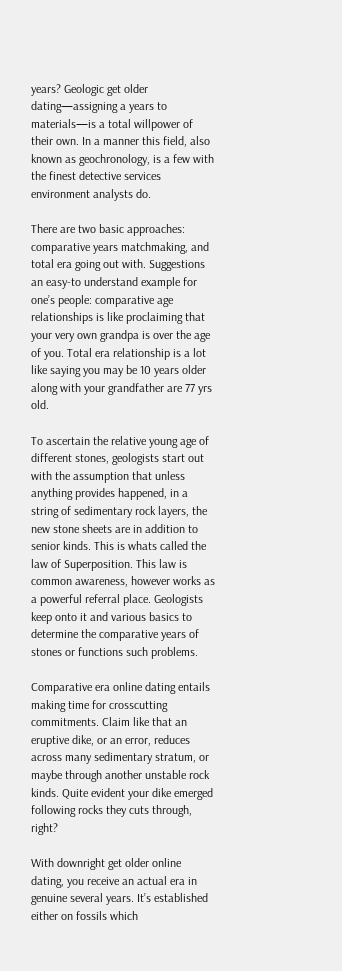years? Geologic get older dating—assigning a years to materials—is a total willpower of their own. In a manner this field, also known as geochronology, is a few with the finest detective services environment analysts do.

There are two basic approaches: comparative years matchmaking, and total era going out with. Suggestions an easy-to understand example for one’s people: comparative age relationships is like proclaiming that your very own grandpa is over the age of you. Total era relationship is a lot like saying you may be 10 years older along with your grandfather are 77 yrs old.

To ascertain the relative young age of different stones, geologists start out with the assumption that unless anything provides happened, in a string of sedimentary rock layers, the new stone sheets are in addition to senior kinds. This is whats called the law of Superposition. This law is common awareness, however works as a powerful referral place. Geologists keep onto it and various basics to determine the comparative years of stones or functions such problems.

Comparative era online dating entails making time for crosscutting commitments. Claim like that an eruptive dike, or an error, reduces across many sedimentary stratum, or maybe through another unstable rock kinds. Quite evident your dike emerged following rocks they cuts through, right?

With downright get older online dating, you receive an actual era in genuine several years. It’s established either on fossils which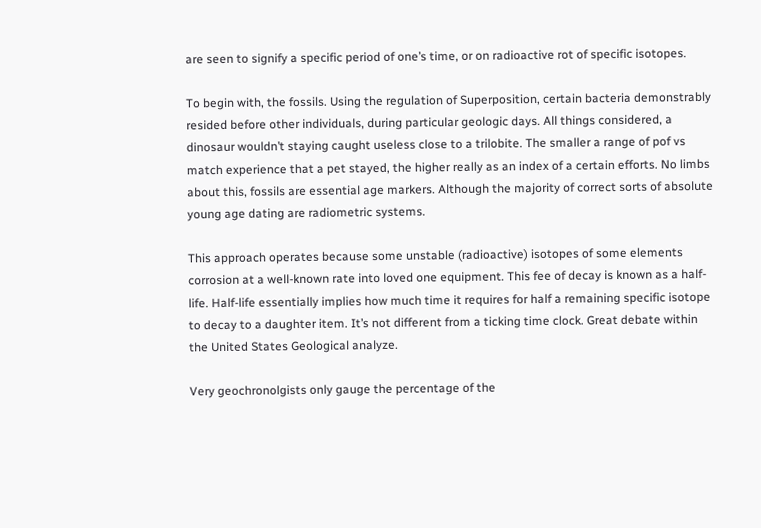are seen to signify a specific period of one’s time, or on radioactive rot of specific isotopes.

To begin with, the fossils. Using the regulation of Superposition, certain bacteria demonstrably resided before other individuals, during particular geologic days. All things considered, a dinosaur wouldn’t staying caught useless close to a trilobite. The smaller a range of pof vs match experience that a pet stayed, the higher really as an index of a certain efforts. No limbs about this, fossils are essential age markers. Although the majority of correct sorts of absolute young age dating are radiometric systems.

This approach operates because some unstable (radioactive) isotopes of some elements corrosion at a well-known rate into loved one equipment. This fee of decay is known as a half-life. Half-life essentially implies how much time it requires for half a remaining specific isotope to decay to a daughter item. It’s not different from a ticking time clock. Great debate within the United States Geological analyze.

Very geochronolgists only gauge the percentage of the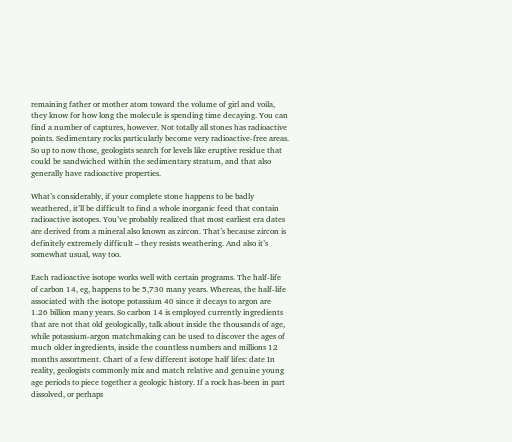remaining father or mother atom toward the volume of girl and voila, they know for how long the molecule is spending time decaying. You can find a number of captures, however. Not totally all stones has radioactive points. Sedimentary rocks particularly become very radioactive-free areas. So up to now those, geologists search for levels like eruptive residue that could be sandwiched within the sedimentary stratum, and that also generally have radioactive properties.

What’s considerably, if your complete stone happens to be badly weathered, it’ll be difficult to find a whole inorganic feed that contain radioactive isotopes. You’ve probably realized that most earliest era dates are derived from a mineral also known as zircon. That’s because zircon is definitely extremely difficult – they resists weathering. And also it’s somewhat usual, way too.

Each radioactive isotope works well with certain programs. The half-life of carbon 14, eg, happens to be 5,730 many years. Whereas, the half-life associated with the isotope potassium 40 since it decays to argon are 1.26 billion many years. So carbon 14 is employed currently ingredients that are not that old geologically, talk about inside the thousands of age, while potassium-argon matchmaking can be used to discover the ages of much older ingredients, inside the countless numbers and millions 12 months assortment. Chart of a few different isotope half lifes: date In reality, geologists commonly mix and match relative and genuine young age periods to piece together a geologic history. If a rock has-been in part dissolved, or perhaps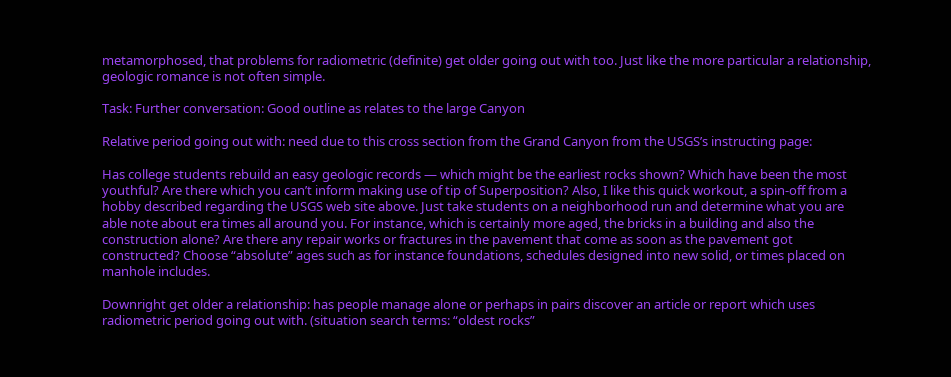metamorphosed, that problems for radiometric (definite) get older going out with too. Just like the more particular a relationship, geologic romance is not often simple.

Task: Further conversation: Good outline as relates to the large Canyon

Relative period going out with: need due to this cross section from the Grand Canyon from the USGS’s instructing page:

Has college students rebuild an easy geologic records — which might be the earliest rocks shown? Which have been the most youthful? Are there which you can’t inform making use of tip of Superposition? Also, I like this quick workout, a spin-off from a hobby described regarding the USGS web site above. Just take students on a neighborhood run and determine what you are able note about era times all around you. For instance, which is certainly more aged, the bricks in a building and also the construction alone? Are there any repair works or fractures in the pavement that come as soon as the pavement got constructed? Choose “absolute” ages such as for instance foundations, schedules designed into new solid, or times placed on manhole includes.

Downright get older a relationship: has people manage alone or perhaps in pairs discover an article or report which uses radiometric period going out with. (situation search terms: “oldest rocks”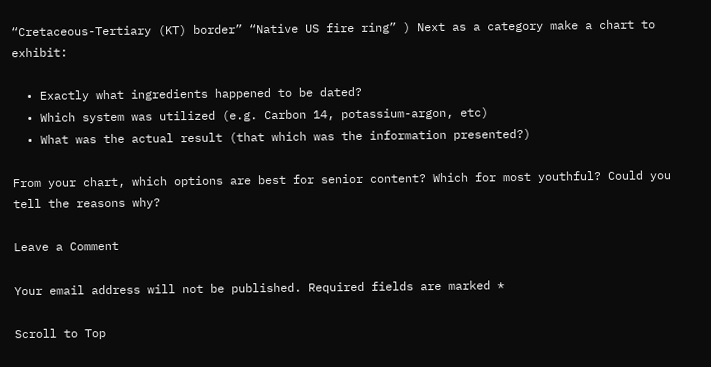“Cretaceous-Tertiary (KT) border” “Native US fire ring” ) Next as a category make a chart to exhibit:

  • Exactly what ingredients happened to be dated?
  • Which system was utilized (e.g. Carbon 14, potassium-argon, etc)
  • What was the actual result (that which was the information presented?)

From your chart, which options are best for senior content? Which for most youthful? Could you tell the reasons why?

Leave a Comment

Your email address will not be published. Required fields are marked *

Scroll to Top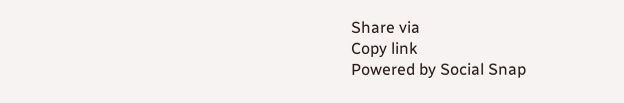Share via
Copy link
Powered by Social Snap